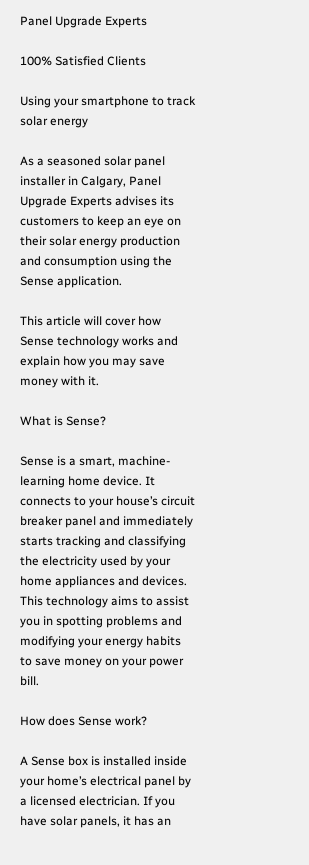Panel Upgrade Experts

100% Satisfied Clients

Using your smartphone to track solar energy

As a seasoned solar panel installer in Calgary, Panel Upgrade Experts advises its customers to keep an eye on their solar energy production and consumption using the Sense application.

This article will cover how Sense technology works and explain how you may save money with it.

What is Sense?

Sense is a smart, machine-learning home device. It connects to your house’s circuit breaker panel and immediately starts tracking and classifying the electricity used by your home appliances and devices. This technology aims to assist you in spotting problems and modifying your energy habits to save money on your power bill.

How does Sense work?

A Sense box is installed inside your home’s electrical panel by a licensed electrician. If you have solar panels, it has an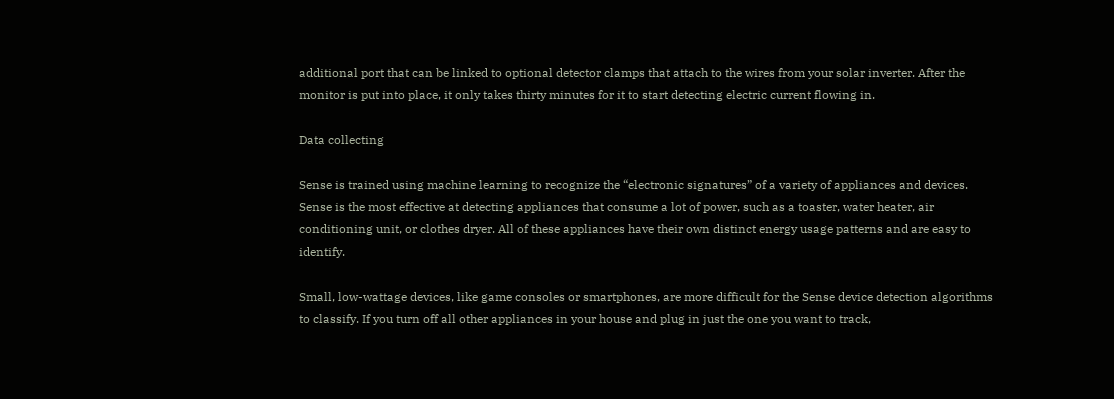additional port that can be linked to optional detector clamps that attach to the wires from your solar inverter. After the monitor is put into place, it only takes thirty minutes for it to start detecting electric current flowing in.

Data collecting

Sense is trained using machine learning to recognize the “electronic signatures” of a variety of appliances and devices. Sense is the most effective at detecting appliances that consume a lot of power, such as a toaster, water heater, air conditioning unit, or clothes dryer. All of these appliances have their own distinct energy usage patterns and are easy to identify.

Small, low-wattage devices, like game consoles or smartphones, are more difficult for the Sense device detection algorithms to classify. If you turn off all other appliances in your house and plug in just the one you want to track,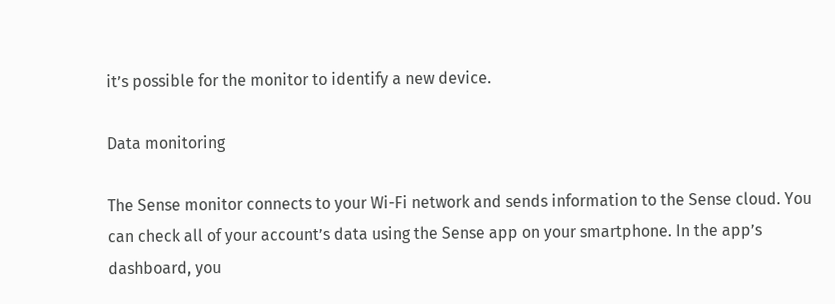it’s possible for the monitor to identify a new device.

Data monitoring

The Sense monitor connects to your Wi-Fi network and sends information to the Sense cloud. You can check all of your account’s data using the Sense app on your smartphone. In the app’s dashboard, you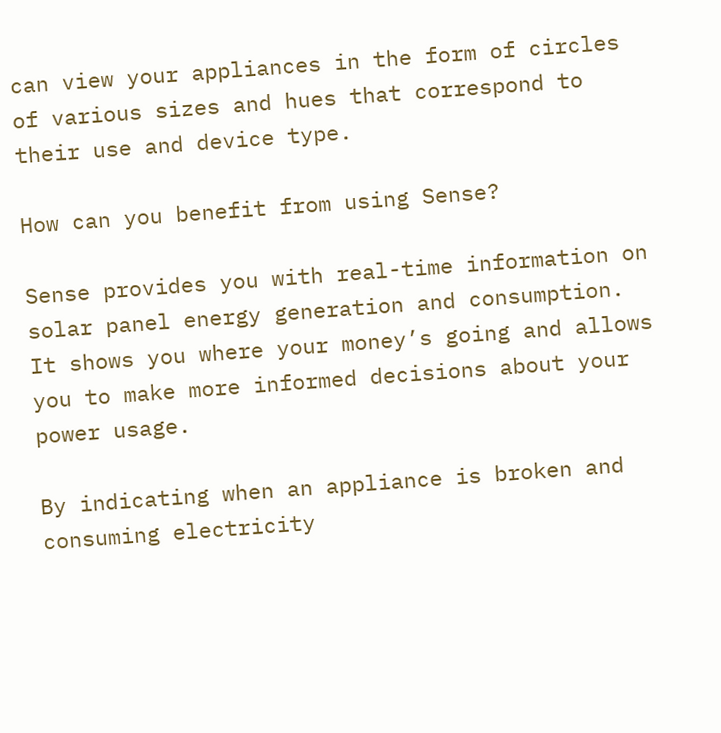can view your appliances in the form of circles of various sizes and hues that correspond to their use and device type.

How can you benefit from using Sense?

Sense provides you with real-time information on solar panel energy generation and consumption. It shows you where your money’s going and allows you to make more informed decisions about your power usage.

By indicating when an appliance is broken and consuming electricity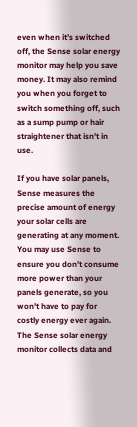even when it’s switched off, the Sense solar energy monitor may help you save money. It may also remind you when you forget to switch something off, such as a sump pump or hair straightener that isn’t in use.

If you have solar panels, Sense measures the precise amount of energy your solar cells are generating at any moment. You may use Sense to ensure you don’t consume more power than your panels generate, so you won’t have to pay for costly energy ever again. The Sense solar energy monitor collects data and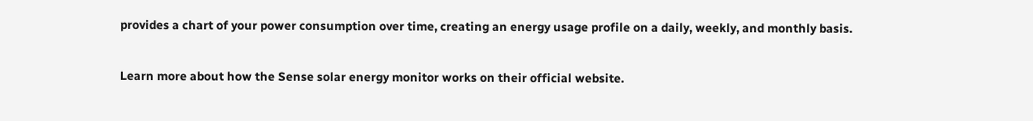provides a chart of your power consumption over time, creating an energy usage profile on a daily, weekly, and monthly basis.

Learn more about how the Sense solar energy monitor works on their official website.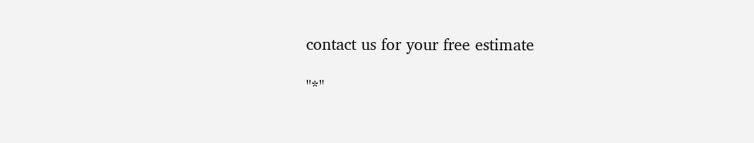contact us for your free estimate

"*"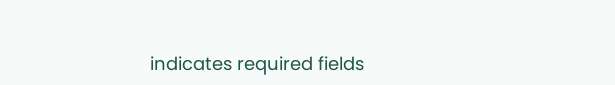indicates required fields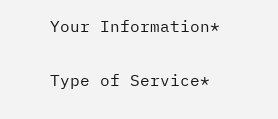Your Information*

Type of Service*